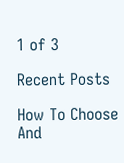1 of 3

Recent Posts

How To Choose And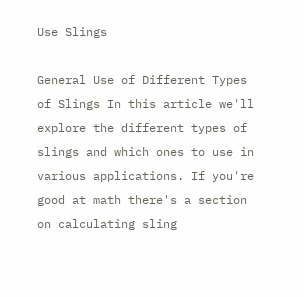Use Slings

General Use of Different Types of Slings In this article we'll explore the different types of slings and which ones to use in various applications. If you're good at math there's a section on calculating sling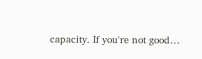capacity. If you're not good…